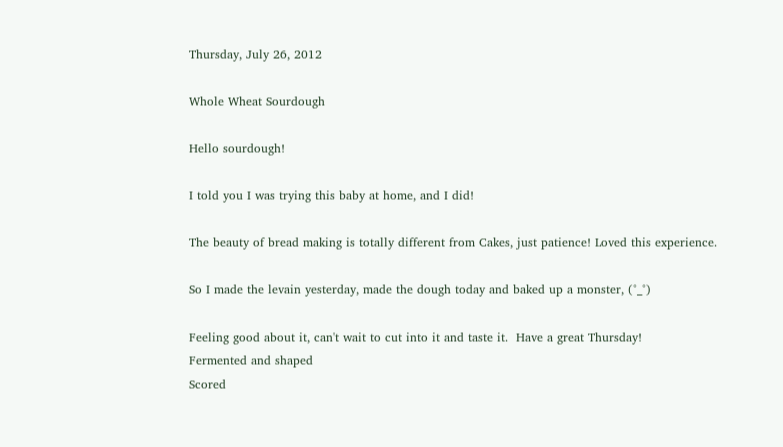Thursday, July 26, 2012

Whole Wheat Sourdough

Hello sourdough!

I told you I was trying this baby at home, and I did!

The beauty of bread making is totally different from Cakes, just patience! Loved this experience.

So I made the levain yesterday, made the dough today and baked up a monster, (°_°)

Feeling good about it, can't wait to cut into it and taste it.  Have a great Thursday!
Fermented and shaped
Scored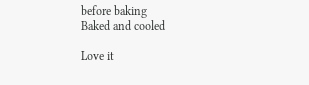before baking
Baked and cooled

Love it